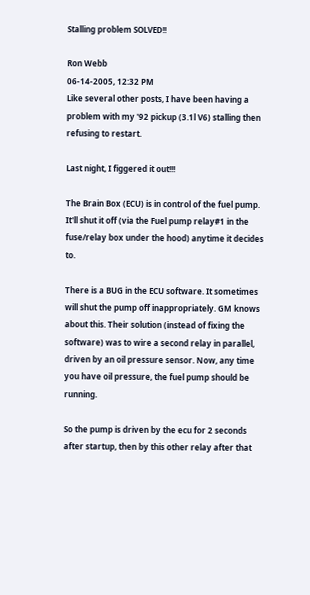Stalling problem SOLVED!!

Ron Webb
06-14-2005, 12:32 PM
Like several other posts, I have been having a problem with my '92 pickup (3.1l V6) stalling then refusing to restart.

Last night, I figgered it out!!!

The Brain Box (ECU) is in control of the fuel pump. It'll shut it off (via the Fuel pump relay#1 in the fuse/relay box under the hood) anytime it decides to.

There is a BUG in the ECU software. It sometimes will shut the pump off inappropriately. GM knows about this. Their solution (instead of fixing the software) was to wire a second relay in parallel, driven by an oil pressure sensor. Now, any time you have oil pressure, the fuel pump should be running.

So the pump is driven by the ecu for 2 seconds after startup, then by this other relay after that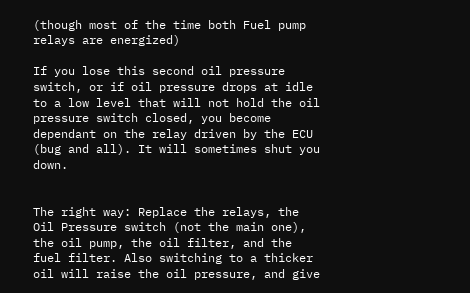(though most of the time both Fuel pump relays are energized)

If you lose this second oil pressure switch, or if oil pressure drops at idle to a low level that will not hold the oil pressure switch closed, you become dependant on the relay driven by the ECU (bug and all). It will sometimes shut you down.


The right way: Replace the relays, the Oil Pressure switch (not the main one), the oil pump, the oil filter, and the fuel filter. Also switching to a thicker oil will raise the oil pressure, and give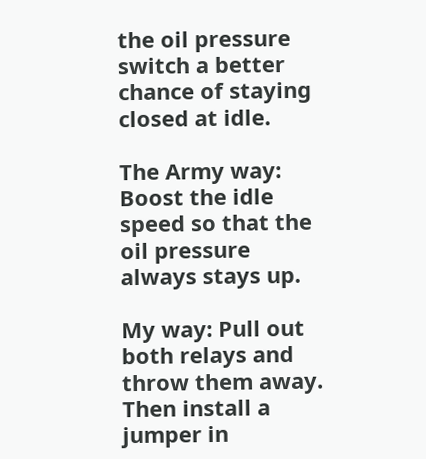the oil pressure switch a better chance of staying closed at idle.

The Army way: Boost the idle speed so that the oil pressure always stays up.

My way: Pull out both relays and throw them away. Then install a jumper in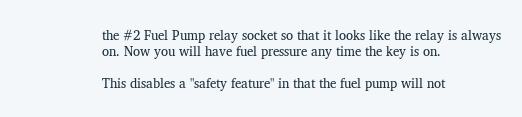the #2 Fuel Pump relay socket so that it looks like the relay is always on. Now you will have fuel pressure any time the key is on.

This disables a "safety feature" in that the fuel pump will not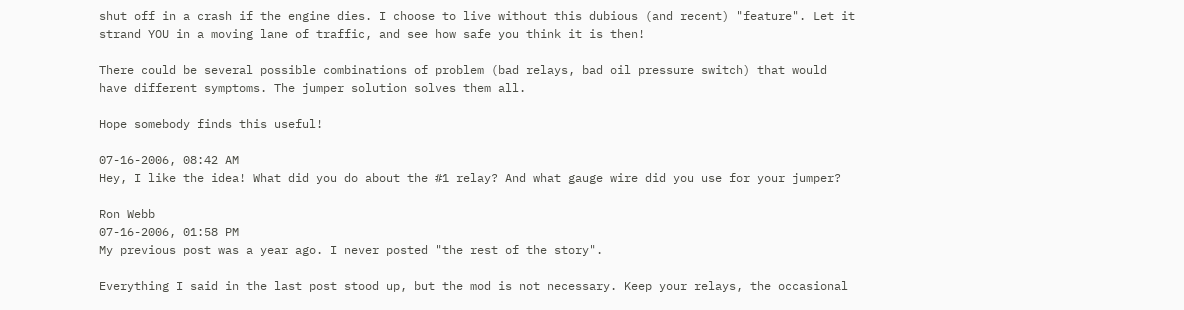shut off in a crash if the engine dies. I choose to live without this dubious (and recent) "feature". Let it strand YOU in a moving lane of traffic, and see how safe you think it is then!

There could be several possible combinations of problem (bad relays, bad oil pressure switch) that would have different symptoms. The jumper solution solves them all.

Hope somebody finds this useful!

07-16-2006, 08:42 AM
Hey, I like the idea! What did you do about the #1 relay? And what gauge wire did you use for your jumper?

Ron Webb
07-16-2006, 01:58 PM
My previous post was a year ago. I never posted "the rest of the story".

Everything I said in the last post stood up, but the mod is not necessary. Keep your relays, the occasional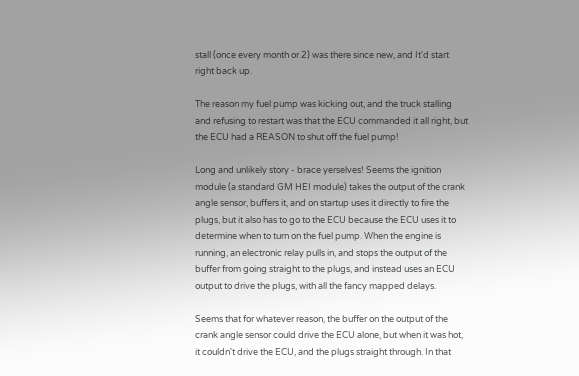stall (once every month or 2) was there since new, and It'd start right back up.

The reason my fuel pump was kicking out, and the truck stalling and refusing to restart was that the ECU commanded it all right, but the ECU had a REASON to shut off the fuel pump!

Long and unlikely story - brace yerselves! Seems the ignition module (a standard GM HEI module) takes the output of the crank angle sensor, buffers it, and on startup uses it directly to fire the plugs, but it also has to go to the ECU because the ECU uses it to determine when to turn on the fuel pump. When the engine is running, an electronic relay pulls in, and stops the output of the buffer from going straight to the plugs, and instead uses an ECU output to drive the plugs, with all the fancy mapped delays.

Seems that for whatever reason, the buffer on the output of the crank angle sensor could drive the ECU alone, but when it was hot, it couldn't drive the ECU, and the plugs straight through. In that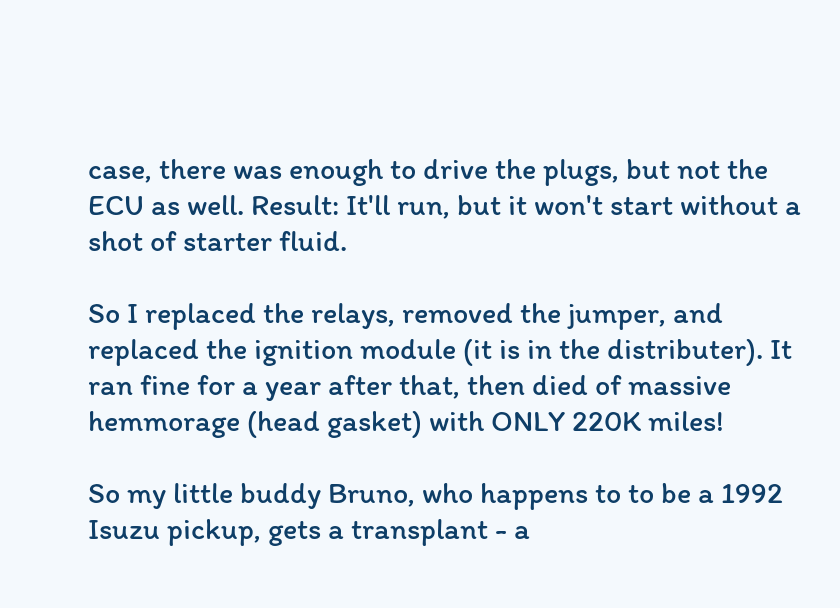case, there was enough to drive the plugs, but not the ECU as well. Result: It'll run, but it won't start without a shot of starter fluid.

So I replaced the relays, removed the jumper, and replaced the ignition module (it is in the distributer). It ran fine for a year after that, then died of massive hemmorage (head gasket) with ONLY 220K miles!

So my little buddy Bruno, who happens to to be a 1992 Isuzu pickup, gets a transplant - a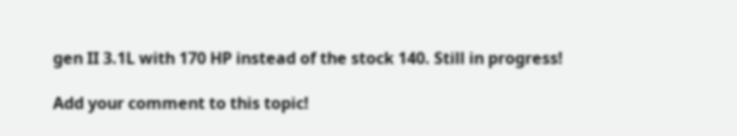gen II 3.1L with 170 HP instead of the stock 140. Still in progress!

Add your comment to this topic!